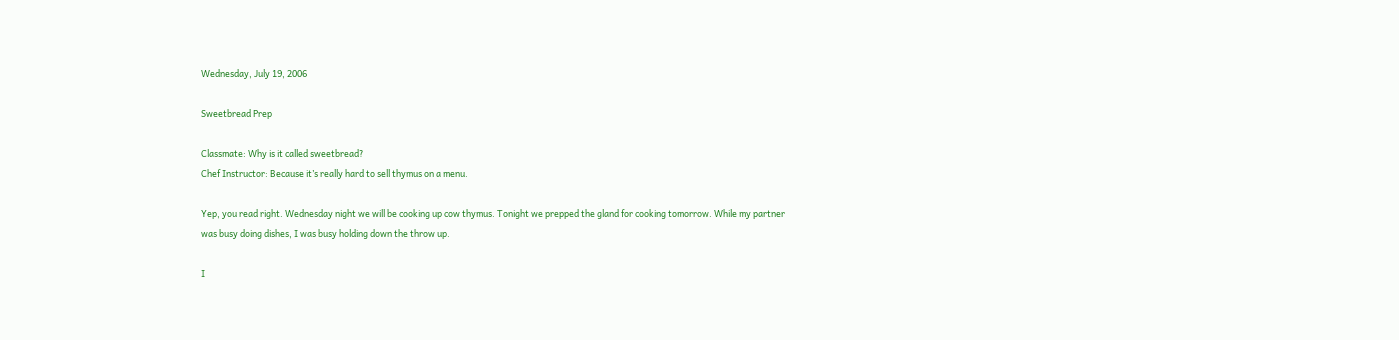Wednesday, July 19, 2006

Sweetbread Prep

Classmate: Why is it called sweetbread?
Chef Instructor: Because it’s really hard to sell thymus on a menu.

Yep, you read right. Wednesday night we will be cooking up cow thymus. Tonight we prepped the gland for cooking tomorrow. While my partner was busy doing dishes, I was busy holding down the throw up.

I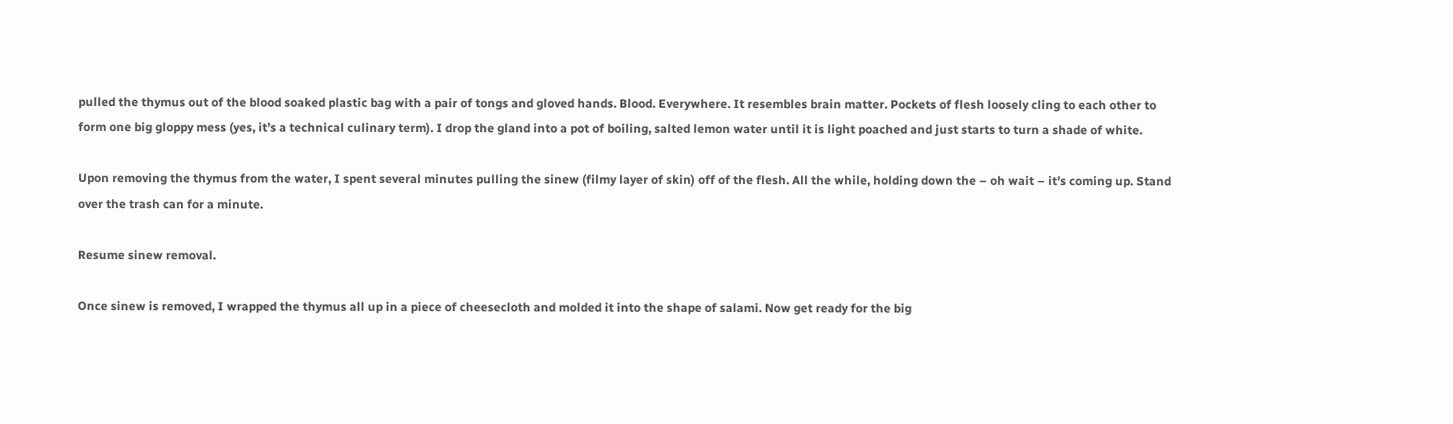pulled the thymus out of the blood soaked plastic bag with a pair of tongs and gloved hands. Blood. Everywhere. It resembles brain matter. Pockets of flesh loosely cling to each other to form one big gloppy mess (yes, it’s a technical culinary term). I drop the gland into a pot of boiling, salted lemon water until it is light poached and just starts to turn a shade of white.

Upon removing the thymus from the water, I spent several minutes pulling the sinew (filmy layer of skin) off of the flesh. All the while, holding down the – oh wait – it’s coming up. Stand over the trash can for a minute.

Resume sinew removal.

Once sinew is removed, I wrapped the thymus all up in a piece of cheesecloth and molded it into the shape of salami. Now get ready for the big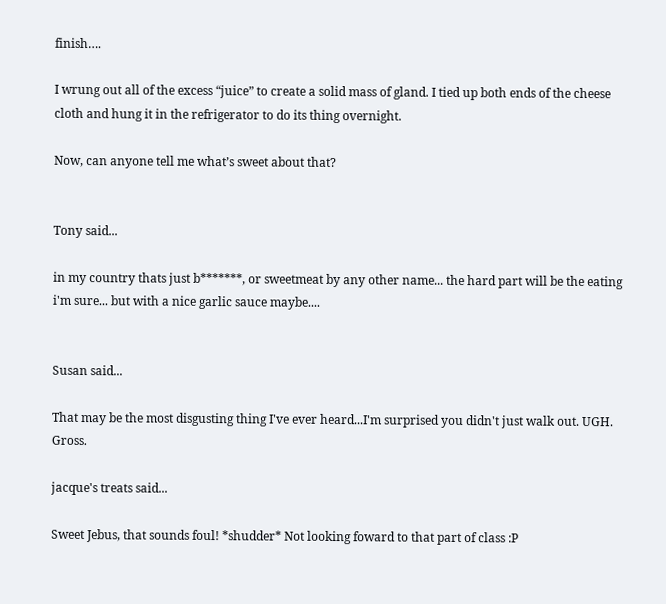finish….

I wrung out all of the excess “juice” to create a solid mass of gland. I tied up both ends of the cheese cloth and hung it in the refrigerator to do its thing overnight.

Now, can anyone tell me what’s sweet about that?


Tony said...

in my country thats just b*******, or sweetmeat by any other name... the hard part will be the eating i'm sure... but with a nice garlic sauce maybe....


Susan said...

That may be the most disgusting thing I've ever heard...I'm surprised you didn't just walk out. UGH. Gross.

jacque's treats said...

Sweet Jebus, that sounds foul! *shudder* Not looking foward to that part of class :P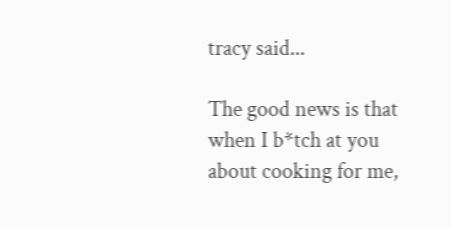tracy said...

The good news is that when I b*tch at you about cooking for me,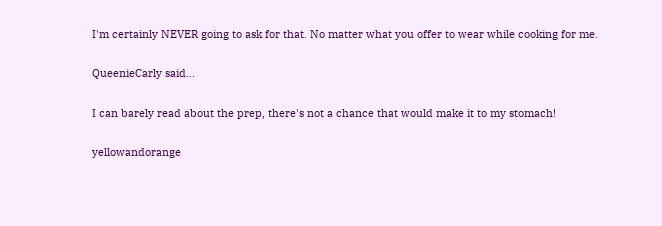I'm certainly NEVER going to ask for that. No matter what you offer to wear while cooking for me.

QueenieCarly said...

I can barely read about the prep, there's not a chance that would make it to my stomach!

yellowandorange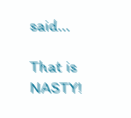said...

That is NASTY!